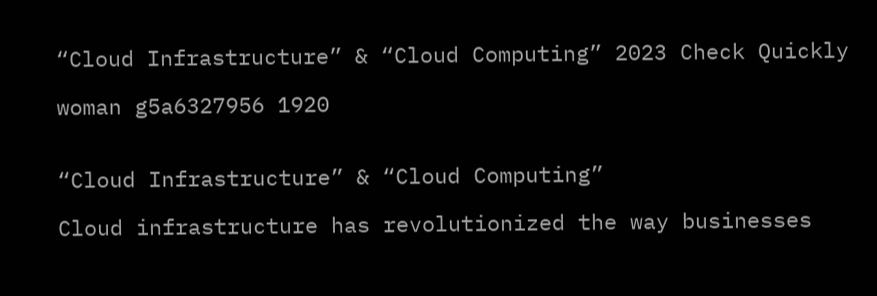“Cloud Infrastructure” & “Cloud Computing” 2023 Check Quickly

woman g5a6327956 1920


“Cloud Infrastructure” & “Cloud Computing”

Cloud infrastructure has revolutionized the way businesses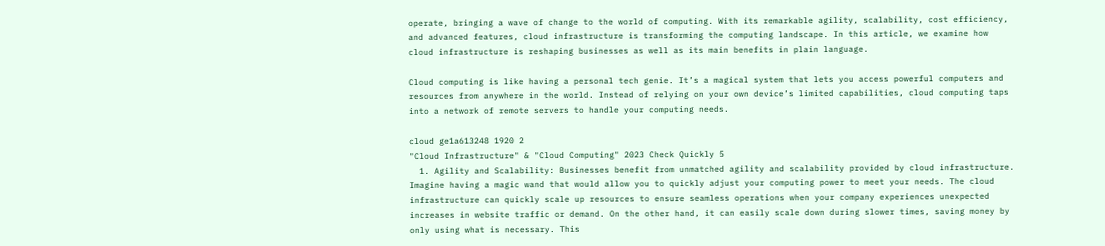operate, bringing a wave of change to the world of computing. With its remarkable agility, scalability, cost efficiency, and advanced features, cloud infrastructure is transforming the computing landscape. In this article, we examine how cloud infrastructure is reshaping businesses as well as its main benefits in plain language.

Cloud computing is like having a personal tech genie. It’s a magical system that lets you access powerful computers and resources from anywhere in the world. Instead of relying on your own device’s limited capabilities, cloud computing taps into a network of remote servers to handle your computing needs.

cloud ge1a613248 1920 2
"Cloud Infrastructure" & "Cloud Computing" 2023 Check Quickly 5
  1. Agility and Scalability: Businesses benefit from unmatched agility and scalability provided by cloud infrastructure. Imagine having a magic wand that would allow you to quickly adjust your computing power to meet your needs. The cloud infrastructure can quickly scale up resources to ensure seamless operations when your company experiences unexpected increases in website traffic or demand. On the other hand, it can easily scale down during slower times, saving money by only using what is necessary. This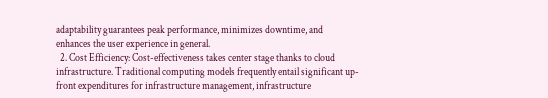adaptability guarantees peak performance, minimizes downtime, and enhances the user experience in general.
  2. Cost Efficiency: Cost-effectiveness takes center stage thanks to cloud infrastructure. Traditional computing models frequently entail significant up-front expenditures for infrastructure management, infrastructure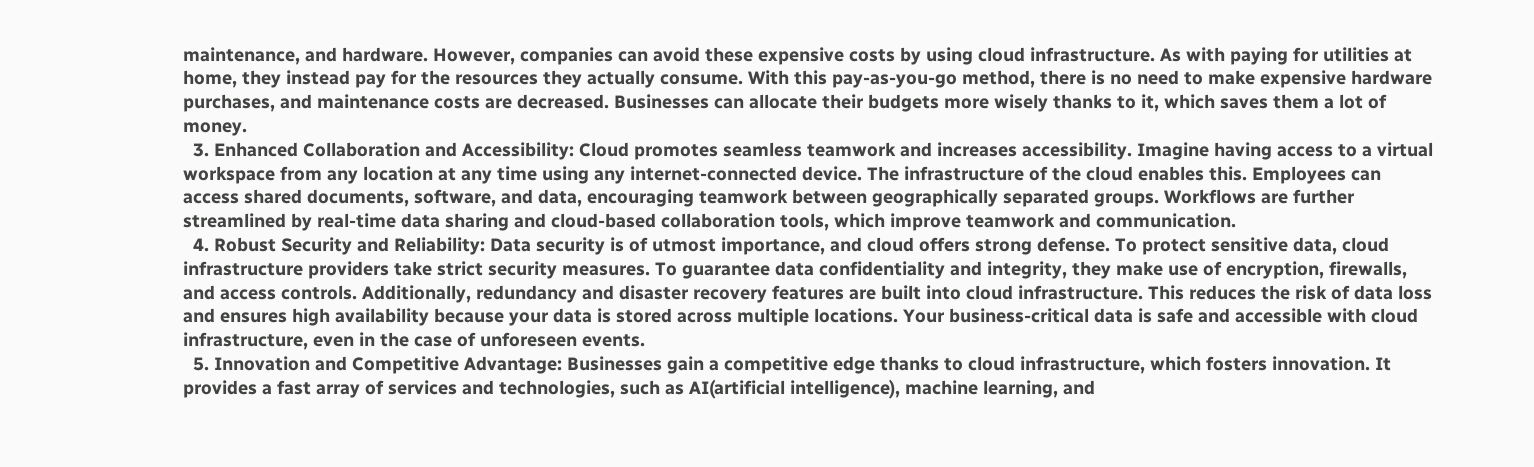maintenance, and hardware. However, companies can avoid these expensive costs by using cloud infrastructure. As with paying for utilities at home, they instead pay for the resources they actually consume. With this pay-as-you-go method, there is no need to make expensive hardware purchases, and maintenance costs are decreased. Businesses can allocate their budgets more wisely thanks to it, which saves them a lot of money.
  3. Enhanced Collaboration and Accessibility: Cloud promotes seamless teamwork and increases accessibility. Imagine having access to a virtual workspace from any location at any time using any internet-connected device. The infrastructure of the cloud enables this. Employees can access shared documents, software, and data, encouraging teamwork between geographically separated groups. Workflows are further streamlined by real-time data sharing and cloud-based collaboration tools, which improve teamwork and communication.
  4. Robust Security and Reliability: Data security is of utmost importance, and cloud offers strong defense. To protect sensitive data, cloud infrastructure providers take strict security measures. To guarantee data confidentiality and integrity, they make use of encryption, firewalls, and access controls. Additionally, redundancy and disaster recovery features are built into cloud infrastructure. This reduces the risk of data loss and ensures high availability because your data is stored across multiple locations. Your business-critical data is safe and accessible with cloud infrastructure, even in the case of unforeseen events.
  5. Innovation and Competitive Advantage: Businesses gain a competitive edge thanks to cloud infrastructure, which fosters innovation. It provides a fast array of services and technologies, such as AI(artificial intelligence), machine learning, and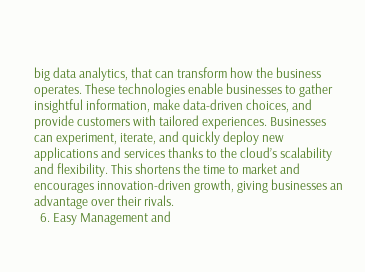big data analytics, that can transform how the business operates. These technologies enable businesses to gather insightful information, make data-driven choices, and provide customers with tailored experiences. Businesses can experiment, iterate, and quickly deploy new applications and services thanks to the cloud’s scalability and flexibility. This shortens the time to market and encourages innovation-driven growth, giving businesses an advantage over their rivals.
  6. Easy Management and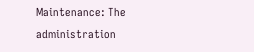Maintenance: The administration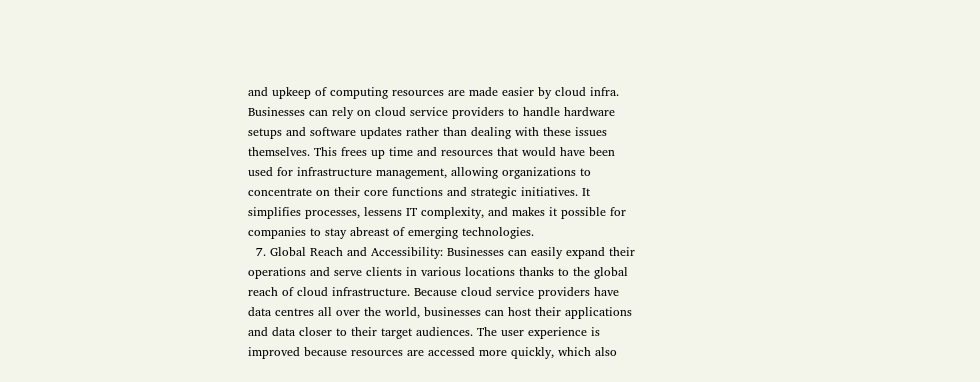and upkeep of computing resources are made easier by cloud infra. Businesses can rely on cloud service providers to handle hardware setups and software updates rather than dealing with these issues themselves. This frees up time and resources that would have been used for infrastructure management, allowing organizations to concentrate on their core functions and strategic initiatives. It simplifies processes, lessens IT complexity, and makes it possible for companies to stay abreast of emerging technologies.
  7. Global Reach and Accessibility: Businesses can easily expand their operations and serve clients in various locations thanks to the global reach of cloud infrastructure. Because cloud service providers have data centres all over the world, businesses can host their applications and data closer to their target audiences. The user experience is improved because resources are accessed more quickly, which also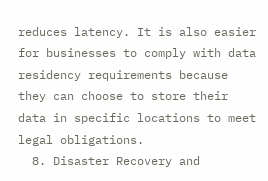reduces latency. It is also easier for businesses to comply with data residency requirements because they can choose to store their data in specific locations to meet legal obligations.
  8. Disaster Recovery and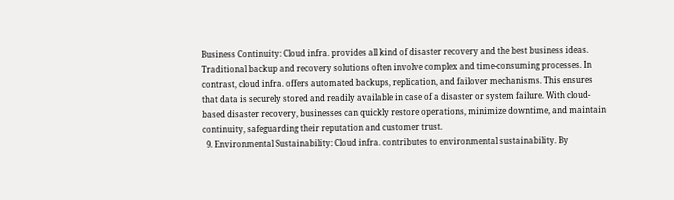Business Continuity: Cloud infra. provides all kind of disaster recovery and the best business ideas. Traditional backup and recovery solutions often involve complex and time-consuming processes. In contrast, cloud infra. offers automated backups, replication, and failover mechanisms. This ensures that data is securely stored and readily available in case of a disaster or system failure. With cloud-based disaster recovery, businesses can quickly restore operations, minimize downtime, and maintain continuity, safeguarding their reputation and customer trust.
  9. Environmental Sustainability: Cloud infra. contributes to environmental sustainability. By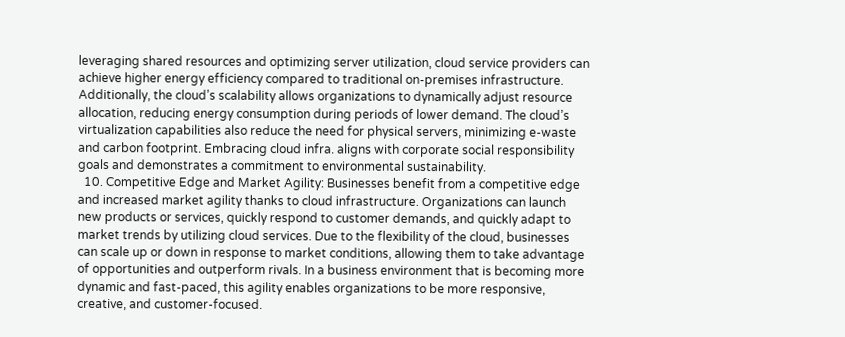leveraging shared resources and optimizing server utilization, cloud service providers can achieve higher energy efficiency compared to traditional on-premises infrastructure. Additionally, the cloud’s scalability allows organizations to dynamically adjust resource allocation, reducing energy consumption during periods of lower demand. The cloud’s virtualization capabilities also reduce the need for physical servers, minimizing e-waste and carbon footprint. Embracing cloud infra. aligns with corporate social responsibility goals and demonstrates a commitment to environmental sustainability.
  10. Competitive Edge and Market Agility: Businesses benefit from a competitive edge and increased market agility thanks to cloud infrastructure. Organizations can launch new products or services, quickly respond to customer demands, and quickly adapt to market trends by utilizing cloud services. Due to the flexibility of the cloud, businesses can scale up or down in response to market conditions, allowing them to take advantage of opportunities and outperform rivals. In a business environment that is becoming more dynamic and fast-paced, this agility enables organizations to be more responsive, creative, and customer-focused.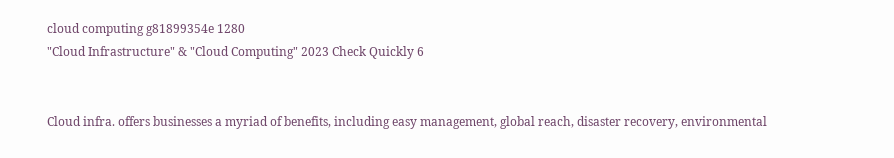cloud computing g81899354e 1280
"Cloud Infrastructure" & "Cloud Computing" 2023 Check Quickly 6


Cloud infra. offers businesses a myriad of benefits, including easy management, global reach, disaster recovery, environmental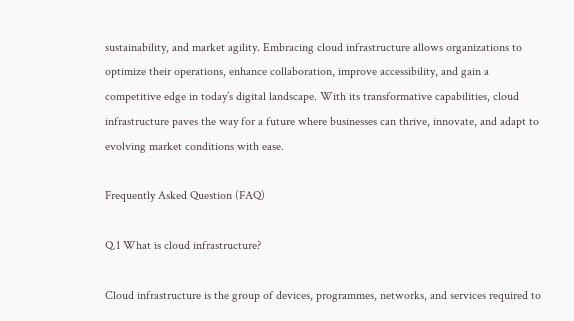sustainability, and market agility. Embracing cloud infrastructure allows organizations to optimize their operations, enhance collaboration, improve accessibility, and gain a competitive edge in today’s digital landscape. With its transformative capabilities, cloud infrastructure paves the way for a future where businesses can thrive, innovate, and adapt to evolving market conditions with ease.

Frequently Asked Question (FAQ)

Q.1 What is cloud infrastructure?

Cloud infrastructure is the group of devices, programmes, networks, and services required to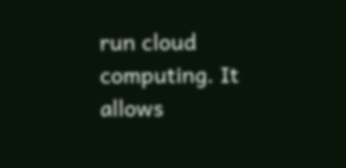run cloud computing. It allows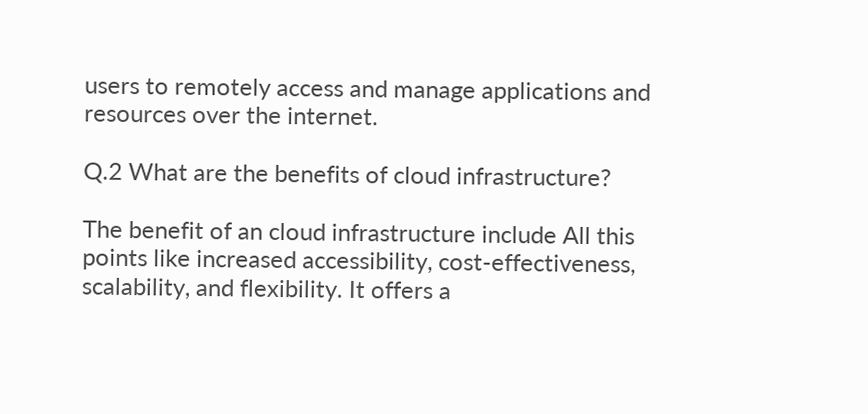users to remotely access and manage applications and resources over the internet.

Q.2 What are the benefits of cloud infrastructure?

The benefit of an cloud infrastructure include All this points like increased accessibility, cost-effectiveness, scalability, and flexibility. It offers a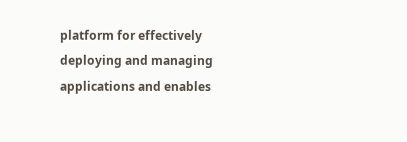platform for effectively deploying and managing applications and enables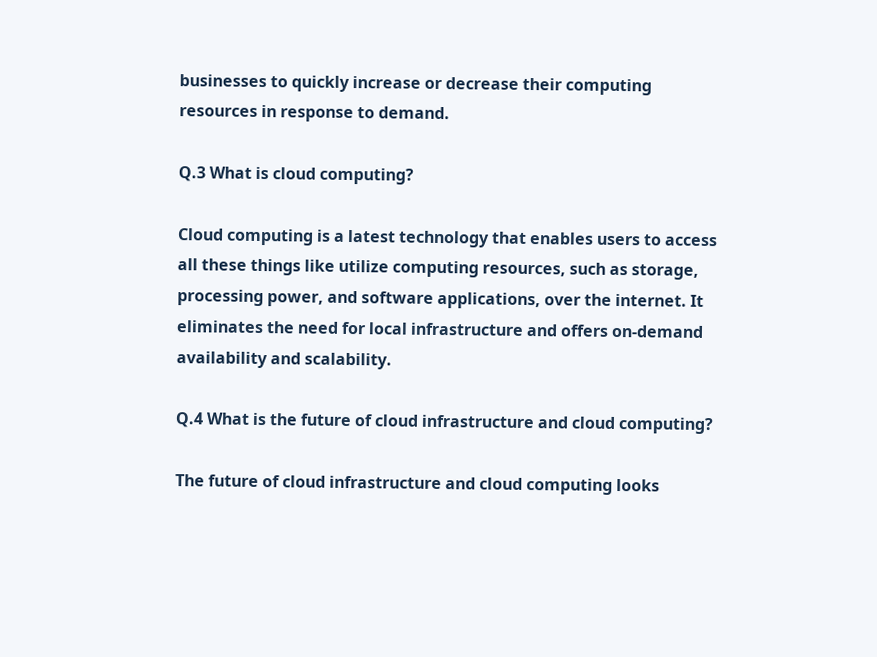businesses to quickly increase or decrease their computing resources in response to demand.

Q.3 What is cloud computing?

Cloud computing is a latest technology that enables users to access all these things like utilize computing resources, such as storage, processing power, and software applications, over the internet. It eliminates the need for local infrastructure and offers on-demand availability and scalability.

Q.4 What is the future of cloud infrastructure and cloud computing?

The future of cloud infrastructure and cloud computing looks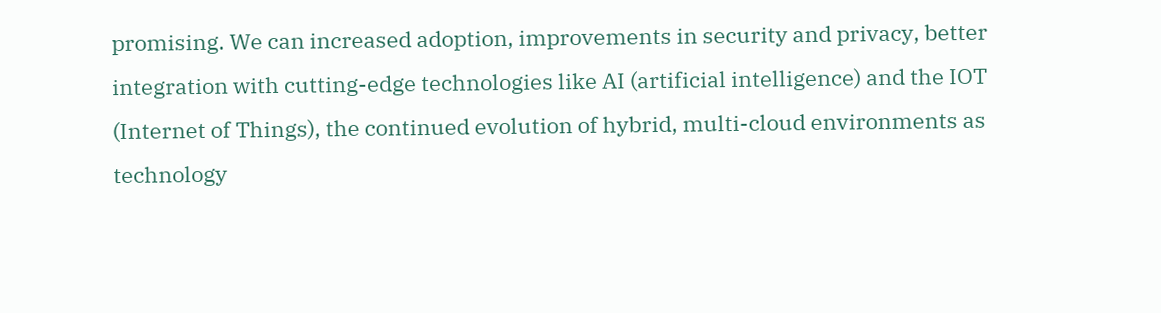promising. We can increased adoption, improvements in security and privacy, better integration with cutting-edge technologies like AI (artificial intelligence) and the IOT (Internet of Things), the continued evolution of hybrid, multi-cloud environments as technology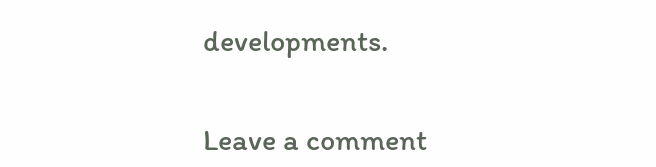developments.


Leave a comment